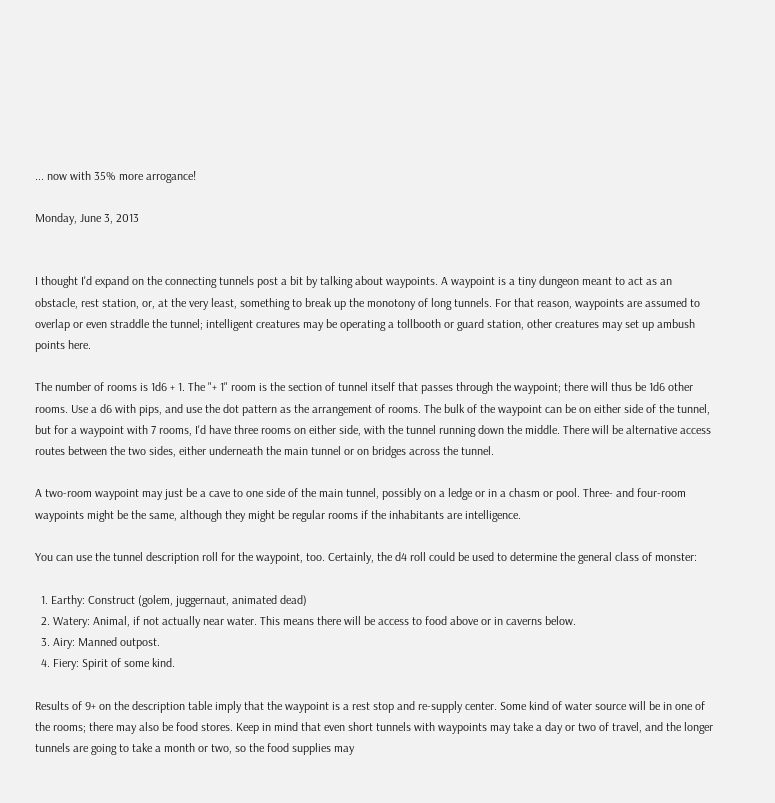... now with 35% more arrogance!

Monday, June 3, 2013


I thought I'd expand on the connecting tunnels post a bit by talking about waypoints. A waypoint is a tiny dungeon meant to act as an obstacle, rest station, or, at the very least, something to break up the monotony of long tunnels. For that reason, waypoints are assumed to overlap or even straddle the tunnel; intelligent creatures may be operating a tollbooth or guard station, other creatures may set up ambush points here.

The number of rooms is 1d6 + 1. The "+ 1" room is the section of tunnel itself that passes through the waypoint; there will thus be 1d6 other rooms. Use a d6 with pips, and use the dot pattern as the arrangement of rooms. The bulk of the waypoint can be on either side of the tunnel, but for a waypoint with 7 rooms, I'd have three rooms on either side, with the tunnel running down the middle. There will be alternative access routes between the two sides, either underneath the main tunnel or on bridges across the tunnel.

A two-room waypoint may just be a cave to one side of the main tunnel, possibly on a ledge or in a chasm or pool. Three- and four-room waypoints might be the same, although they might be regular rooms if the inhabitants are intelligence.

You can use the tunnel description roll for the waypoint, too. Certainly, the d4 roll could be used to determine the general class of monster:

  1. Earthy: Construct (golem, juggernaut, animated dead)
  2. Watery: Animal, if not actually near water. This means there will be access to food above or in caverns below.
  3. Airy: Manned outpost.
  4. Fiery: Spirit of some kind.

Results of 9+ on the description table imply that the waypoint is a rest stop and re-supply center. Some kind of water source will be in one of the rooms; there may also be food stores. Keep in mind that even short tunnels with waypoints may take a day or two of travel, and the longer tunnels are going to take a month or two, so the food supplies may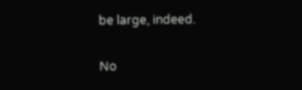be large, indeed.

No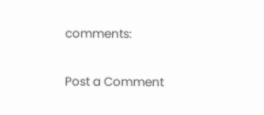comments:

Post a Comment